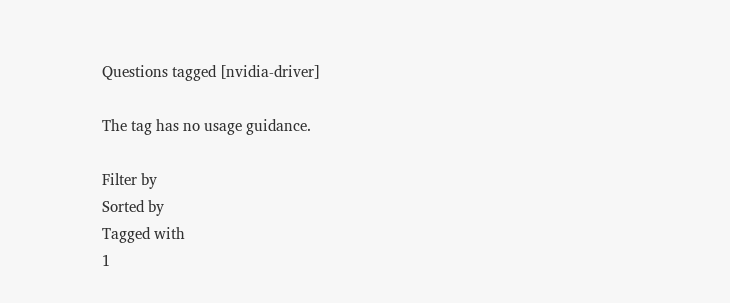Questions tagged [nvidia-driver]

The tag has no usage guidance.

Filter by
Sorted by
Tagged with
1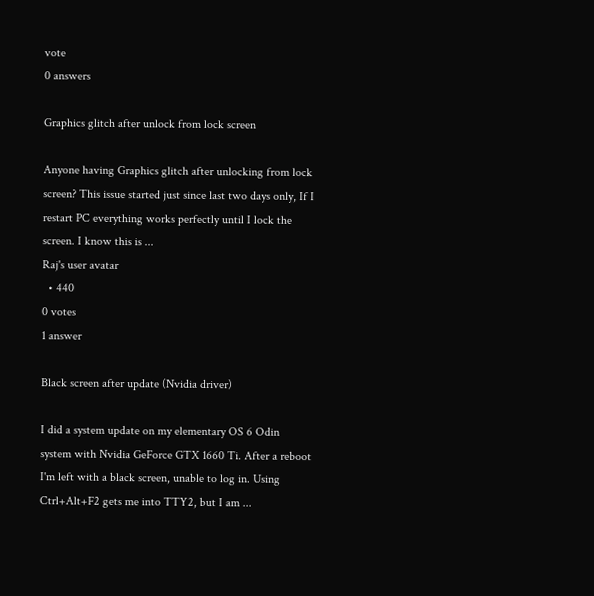vote
0 answers

Graphics glitch after unlock from lock screen

Anyone having Graphics glitch after unlocking from lock screen? This issue started just since last two days only, If I restart PC everything works perfectly until I lock the screen. I know this is ...
Raj's user avatar
  • 440
0 votes
1 answer

Black screen after update (Nvidia driver)

I did a system update on my elementary OS 6 Odin system with Nvidia GeForce GTX 1660 Ti. After a reboot I'm left with a black screen, unable to log in. Using Ctrl+Alt+F2 gets me into TTY2, but I am ...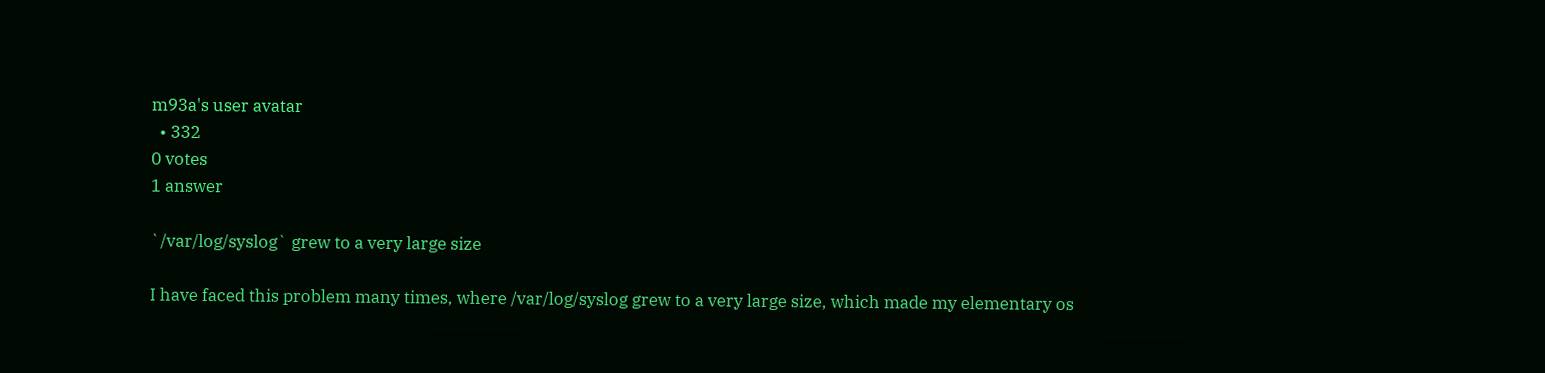m93a's user avatar
  • 332
0 votes
1 answer

`/var/log/syslog` grew to a very large size

I have faced this problem many times, where /var/log/syslog grew to a very large size, which made my elementary os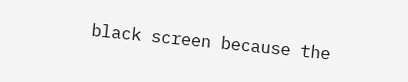black screen because the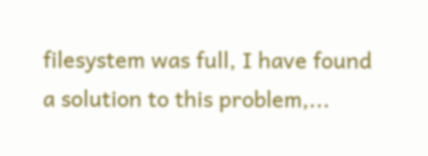filesystem was full, I have found a solution to this problem,...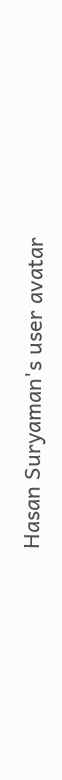Hasan Suryaman's user avatar